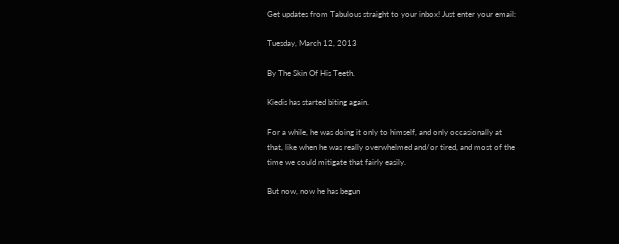Get updates from Tabulous straight to your inbox! Just enter your email:

Tuesday, March 12, 2013

By The Skin Of His Teeth.

Kiedis has started biting again.

For a while, he was doing it only to himself, and only occasionally at that, like when he was really overwhelmed and/or tired, and most of the time we could mitigate that fairly easily.

But now, now he has begun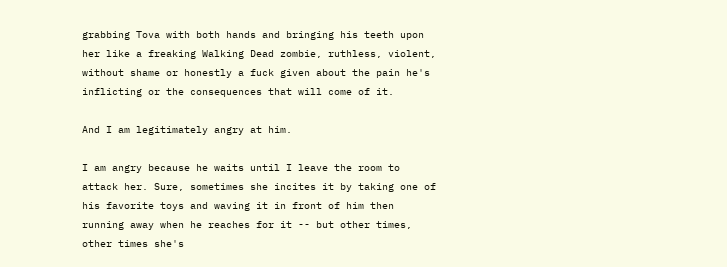grabbing Tova with both hands and bringing his teeth upon her like a freaking Walking Dead zombie, ruthless, violent, without shame or honestly a fuck given about the pain he's inflicting or the consequences that will come of it.

And I am legitimately angry at him.

I am angry because he waits until I leave the room to attack her. Sure, sometimes she incites it by taking one of his favorite toys and waving it in front of him then running away when he reaches for it -- but other times, other times she's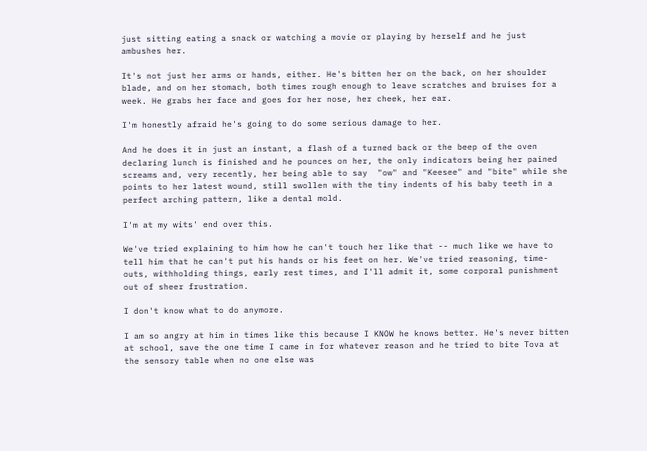just sitting eating a snack or watching a movie or playing by herself and he just ambushes her.

It's not just her arms or hands, either. He's bitten her on the back, on her shoulder blade, and on her stomach, both times rough enough to leave scratches and bruises for a week. He grabs her face and goes for her nose, her cheek, her ear.

I'm honestly afraid he's going to do some serious damage to her.

And he does it in just an instant, a flash of a turned back or the beep of the oven declaring lunch is finished and he pounces on her, the only indicators being her pained screams and, very recently, her being able to say  "ow" and "Keesee" and "bite" while she points to her latest wound, still swollen with the tiny indents of his baby teeth in a perfect arching pattern, like a dental mold.

I'm at my wits' end over this.

We've tried explaining to him how he can't touch her like that -- much like we have to tell him that he can't put his hands or his feet on her. We've tried reasoning, time-outs, withholding things, early rest times, and I'll admit it, some corporal punishment out of sheer frustration.

I don't know what to do anymore.

I am so angry at him in times like this because I KNOW he knows better. He's never bitten at school, save the one time I came in for whatever reason and he tried to bite Tova at the sensory table when no one else was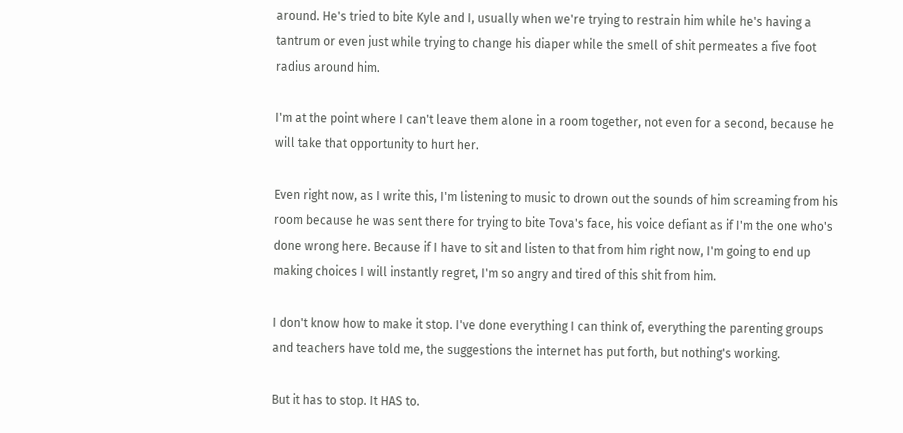around. He's tried to bite Kyle and I, usually when we're trying to restrain him while he's having a tantrum or even just while trying to change his diaper while the smell of shit permeates a five foot radius around him.

I'm at the point where I can't leave them alone in a room together, not even for a second, because he will take that opportunity to hurt her.

Even right now, as I write this, I'm listening to music to drown out the sounds of him screaming from his room because he was sent there for trying to bite Tova's face, his voice defiant as if I'm the one who's done wrong here. Because if I have to sit and listen to that from him right now, I'm going to end up making choices I will instantly regret, I'm so angry and tired of this shit from him.

I don't know how to make it stop. I've done everything I can think of, everything the parenting groups and teachers have told me, the suggestions the internet has put forth, but nothing's working.

But it has to stop. It HAS to.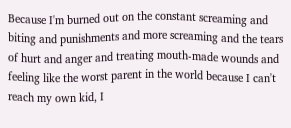Because I'm burned out on the constant screaming and biting and punishments and more screaming and the tears of hurt and anger and treating mouth-made wounds and feeling like the worst parent in the world because I can't reach my own kid, I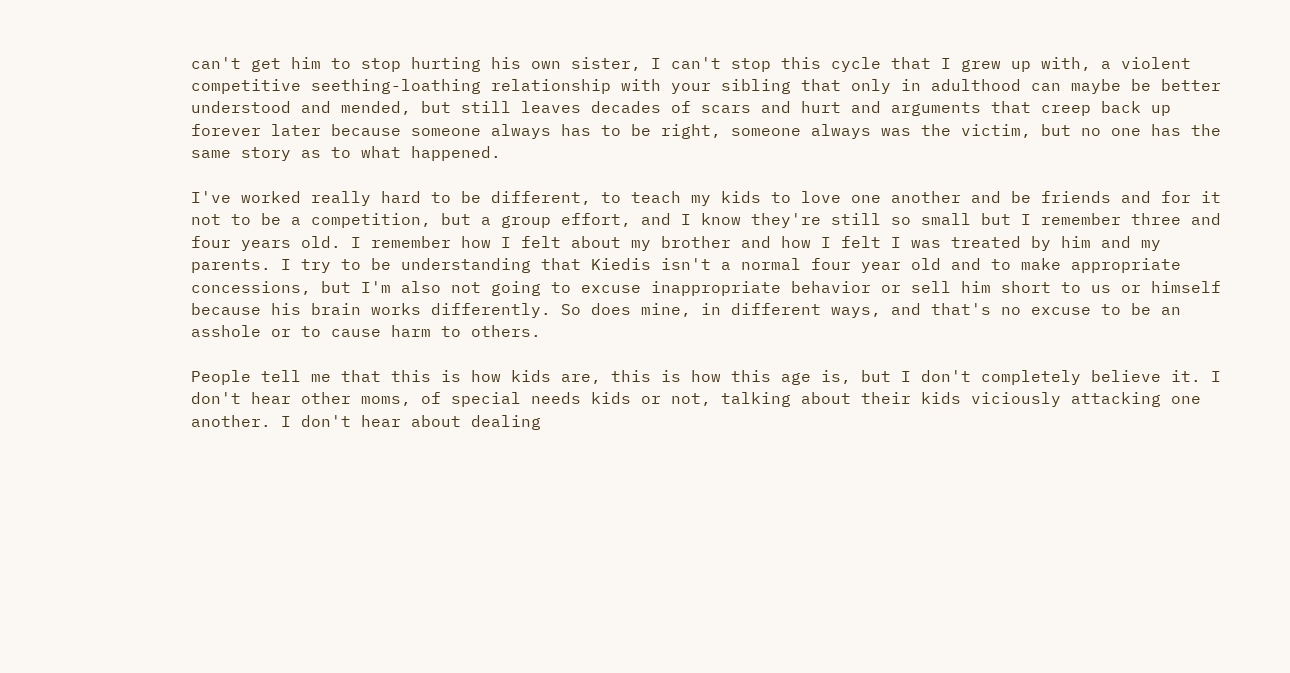can't get him to stop hurting his own sister, I can't stop this cycle that I grew up with, a violent competitive seething-loathing relationship with your sibling that only in adulthood can maybe be better understood and mended, but still leaves decades of scars and hurt and arguments that creep back up forever later because someone always has to be right, someone always was the victim, but no one has the same story as to what happened.

I've worked really hard to be different, to teach my kids to love one another and be friends and for it not to be a competition, but a group effort, and I know they're still so small but I remember three and four years old. I remember how I felt about my brother and how I felt I was treated by him and my parents. I try to be understanding that Kiedis isn't a normal four year old and to make appropriate concessions, but I'm also not going to excuse inappropriate behavior or sell him short to us or himself because his brain works differently. So does mine, in different ways, and that's no excuse to be an asshole or to cause harm to others.

People tell me that this is how kids are, this is how this age is, but I don't completely believe it. I don't hear other moms, of special needs kids or not, talking about their kids viciously attacking one another. I don't hear about dealing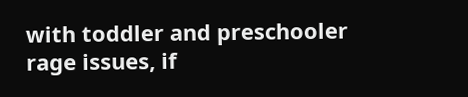with toddler and preschooler rage issues, if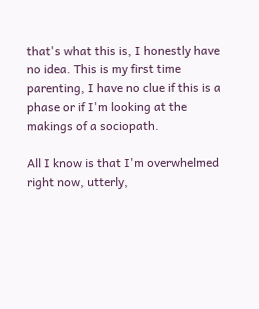that's what this is, I honestly have no idea. This is my first time parenting, I have no clue if this is a phase or if I'm looking at the makings of a sociopath.

All I know is that I'm overwhelmed right now, utterly,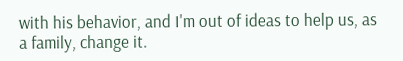with his behavior, and I'm out of ideas to help us, as a family, change it.